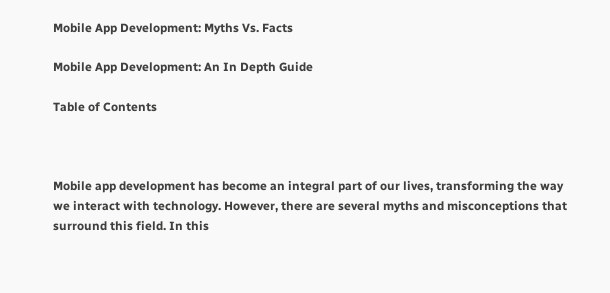Mobile App Development: Myths Vs. Facts

Mobile App Development: An In Depth Guide

Table of Contents



Mobile app development has become an integral part of our lives, transforming the way we interact with technology. However, there are several myths and misconceptions that surround this field. In this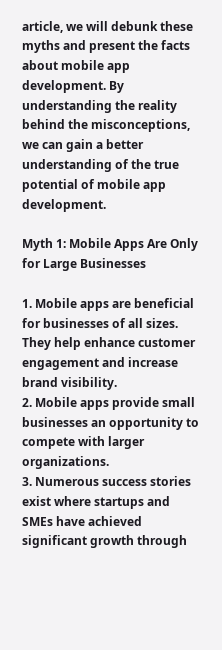article, we will debunk these myths and present the facts about mobile app development. By understanding the reality behind the misconceptions, we can gain a better understanding of the true potential of mobile app development.

Myth 1: Mobile Apps Are Only for Large Businesses

1. Mobile apps are beneficial for businesses of all sizes. They help enhance customer engagement and increase brand visibility.
2. Mobile apps provide small businesses an opportunity to compete with larger organizations.
3. Numerous success stories exist where startups and SMEs have achieved significant growth through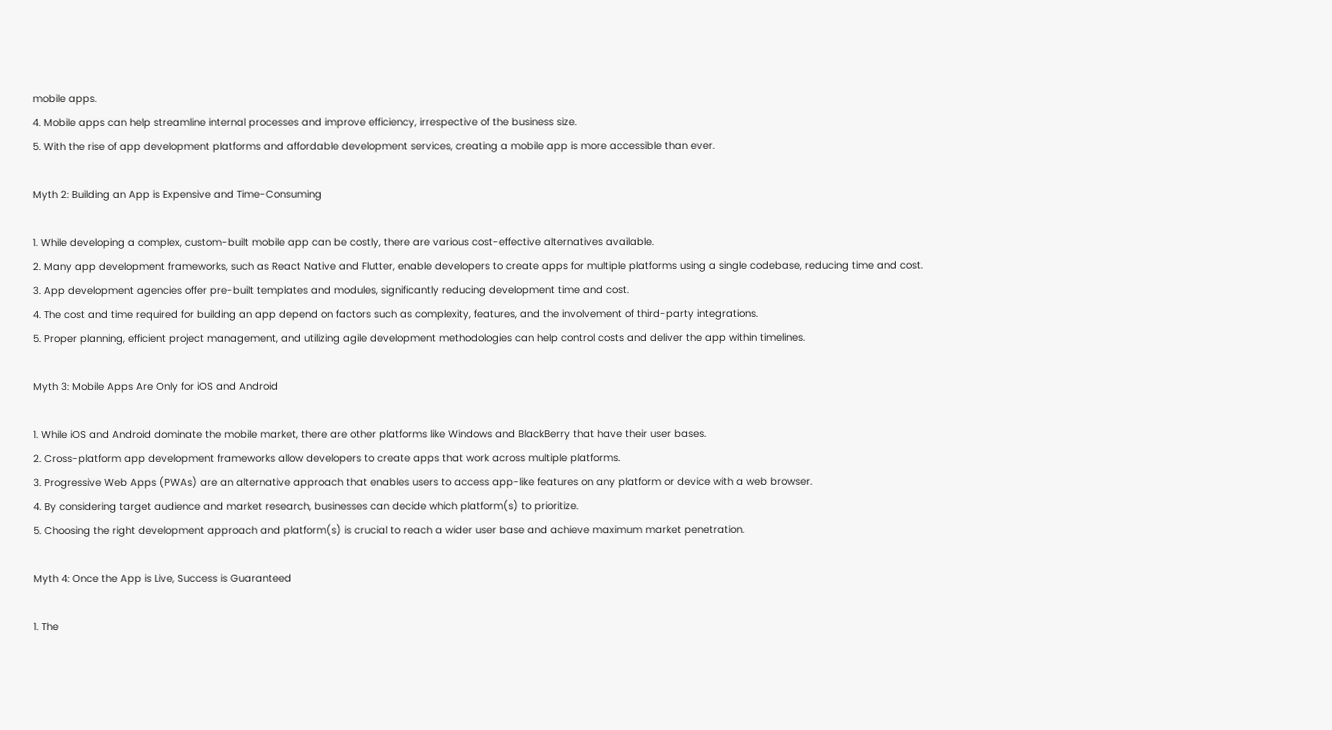mobile apps.
4. Mobile apps can help streamline internal processes and improve efficiency, irrespective of the business size.
5. With the rise of app development platforms and affordable development services, creating a mobile app is more accessible than ever.

Myth 2: Building an App is Expensive and Time-Consuming

1. While developing a complex, custom-built mobile app can be costly, there are various cost-effective alternatives available.
2. Many app development frameworks, such as React Native and Flutter, enable developers to create apps for multiple platforms using a single codebase, reducing time and cost.
3. App development agencies offer pre-built templates and modules, significantly reducing development time and cost.
4. The cost and time required for building an app depend on factors such as complexity, features, and the involvement of third-party integrations.
5. Proper planning, efficient project management, and utilizing agile development methodologies can help control costs and deliver the app within timelines.

Myth 3: Mobile Apps Are Only for iOS and Android

1. While iOS and Android dominate the mobile market, there are other platforms like Windows and BlackBerry that have their user bases.
2. Cross-platform app development frameworks allow developers to create apps that work across multiple platforms.
3. Progressive Web Apps (PWAs) are an alternative approach that enables users to access app-like features on any platform or device with a web browser.
4. By considering target audience and market research, businesses can decide which platform(s) to prioritize.
5. Choosing the right development approach and platform(s) is crucial to reach a wider user base and achieve maximum market penetration.

Myth 4: Once the App is Live, Success is Guaranteed

1. The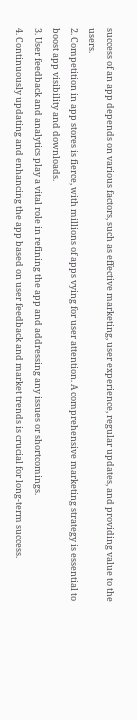success of an app depends on various factors, such as effective marketing, user experience, regular updates, and providing value to the users.
2. Competition in app stores is fierce, with millions of apps vying for user attention. A comprehensive marketing strategy is essential to boost app visibility and downloads.
3. User feedback and analytics play a vital role in refining the app and addressing any issues or shortcomings.
4. Continuously updating and enhancing the app based on user feedback and market trends is crucial for long-term success.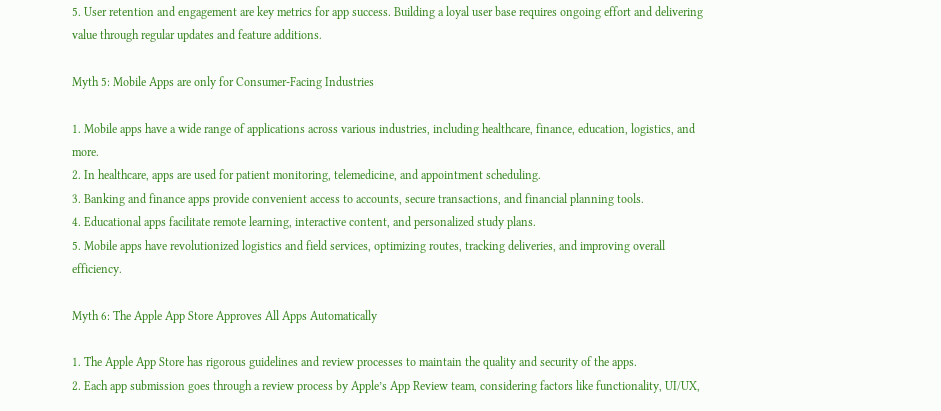5. User retention and engagement are key metrics for app success. Building a loyal user base requires ongoing effort and delivering value through regular updates and feature additions.

Myth 5: Mobile Apps are only for Consumer-Facing Industries

1. Mobile apps have a wide range of applications across various industries, including healthcare, finance, education, logistics, and more.
2. In healthcare, apps are used for patient monitoring, telemedicine, and appointment scheduling.
3. Banking and finance apps provide convenient access to accounts, secure transactions, and financial planning tools.
4. Educational apps facilitate remote learning, interactive content, and personalized study plans.
5. Mobile apps have revolutionized logistics and field services, optimizing routes, tracking deliveries, and improving overall efficiency.

Myth 6: The Apple App Store Approves All Apps Automatically

1. The Apple App Store has rigorous guidelines and review processes to maintain the quality and security of the apps.
2. Each app submission goes through a review process by Apple’s App Review team, considering factors like functionality, UI/UX,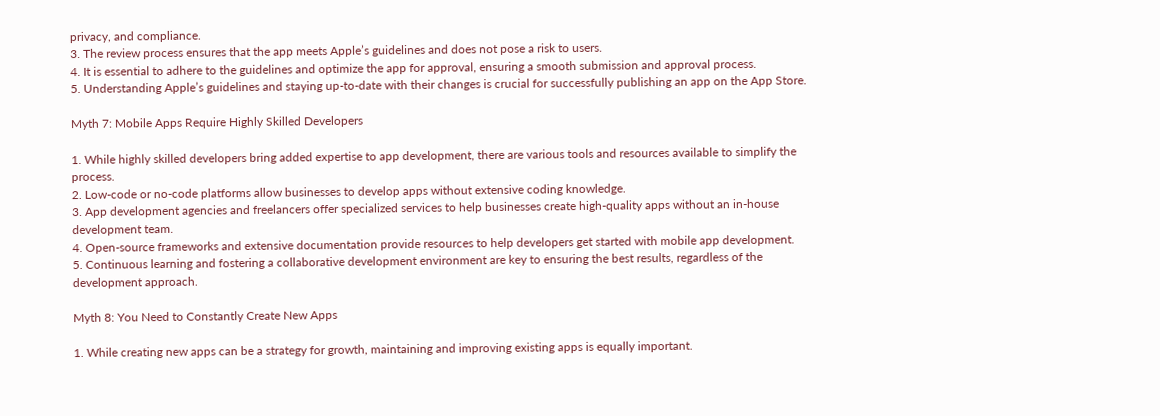privacy, and compliance.
3. The review process ensures that the app meets Apple’s guidelines and does not pose a risk to users.
4. It is essential to adhere to the guidelines and optimize the app for approval, ensuring a smooth submission and approval process.
5. Understanding Apple’s guidelines and staying up-to-date with their changes is crucial for successfully publishing an app on the App Store.

Myth 7: Mobile Apps Require Highly Skilled Developers

1. While highly skilled developers bring added expertise to app development, there are various tools and resources available to simplify the process.
2. Low-code or no-code platforms allow businesses to develop apps without extensive coding knowledge.
3. App development agencies and freelancers offer specialized services to help businesses create high-quality apps without an in-house development team.
4. Open-source frameworks and extensive documentation provide resources to help developers get started with mobile app development.
5. Continuous learning and fostering a collaborative development environment are key to ensuring the best results, regardless of the development approach.

Myth 8: You Need to Constantly Create New Apps

1. While creating new apps can be a strategy for growth, maintaining and improving existing apps is equally important.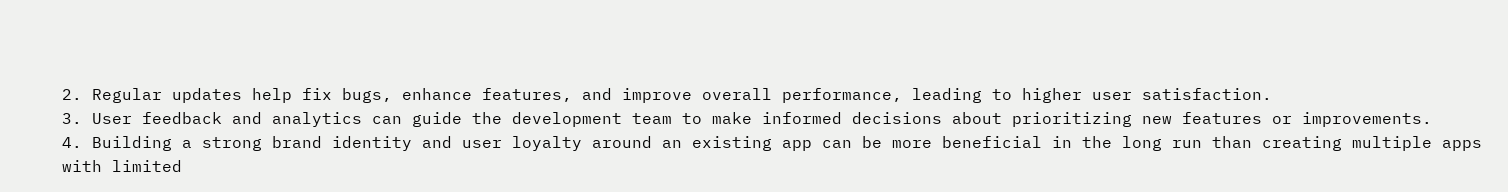2. Regular updates help fix bugs, enhance features, and improve overall performance, leading to higher user satisfaction.
3. User feedback and analytics can guide the development team to make informed decisions about prioritizing new features or improvements.
4. Building a strong brand identity and user loyalty around an existing app can be more beneficial in the long run than creating multiple apps with limited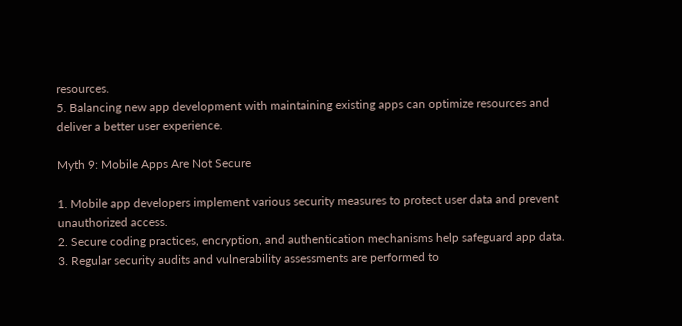resources.
5. Balancing new app development with maintaining existing apps can optimize resources and deliver a better user experience.

Myth 9: Mobile Apps Are Not Secure

1. Mobile app developers implement various security measures to protect user data and prevent unauthorized access.
2. Secure coding practices, encryption, and authentication mechanisms help safeguard app data.
3. Regular security audits and vulnerability assessments are performed to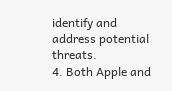identify and address potential threats.
4. Both Apple and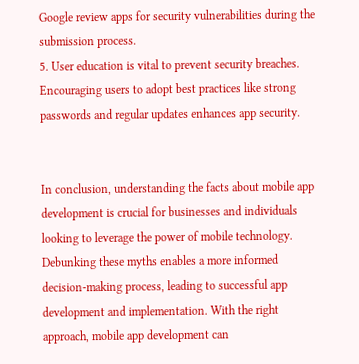Google review apps for security vulnerabilities during the submission process.
5. User education is vital to prevent security breaches. Encouraging users to adopt best practices like strong passwords and regular updates enhances app security.


In conclusion, understanding the facts about mobile app development is crucial for businesses and individuals looking to leverage the power of mobile technology. Debunking these myths enables a more informed decision-making process, leading to successful app development and implementation. With the right approach, mobile app development can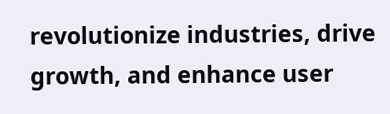revolutionize industries, drive growth, and enhance user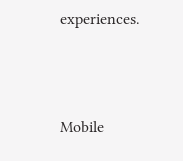experiences.



Mobile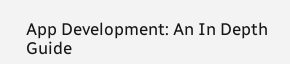App Development: An In Depth Guide